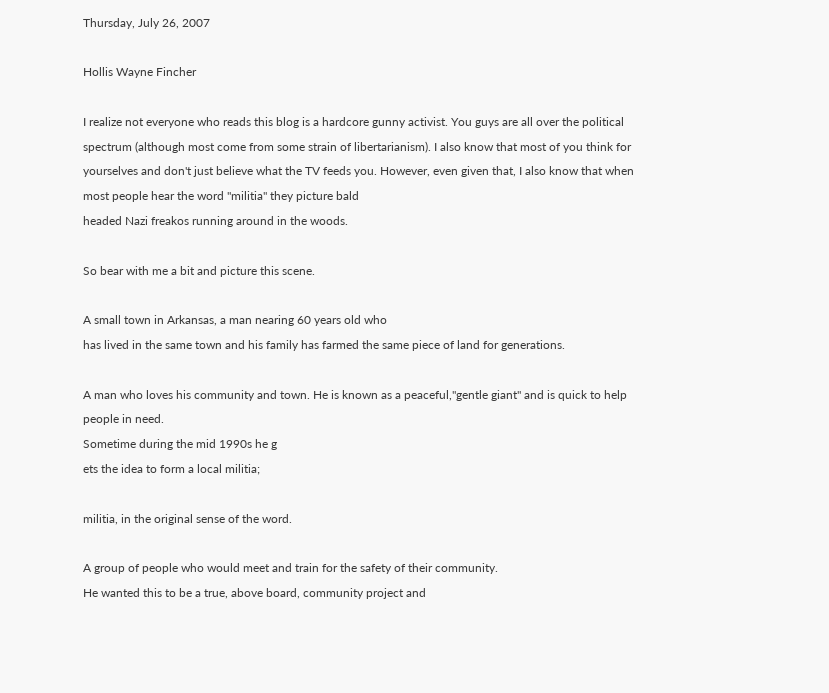Thursday, July 26, 2007

Hollis Wayne Fincher

I realize not everyone who reads this blog is a hardcore gunny activist. You guys are all over the political spectrum (although most come from some strain of libertarianism). I also know that most of you think for yourselves and don't just believe what the TV feeds you. However, even given that, I also know that when most people hear the word "militia" they picture bald
headed Nazi freakos running around in the woods.

So bear with me a bit and picture this scene.

A small town in Arkansas, a man nearing 60 years old who
has lived in the same town and his family has farmed the same piece of land for generations.

A man who loves his community and town. He is known as a peaceful,"gentle giant" and is quick to help people in need.
Sometime during the mid 1990s he g
ets the idea to form a local militia;

militia, in the original sense of the word.

A group of people who would meet and train for the safety of their community.
He wanted this to be a true, above board, community project and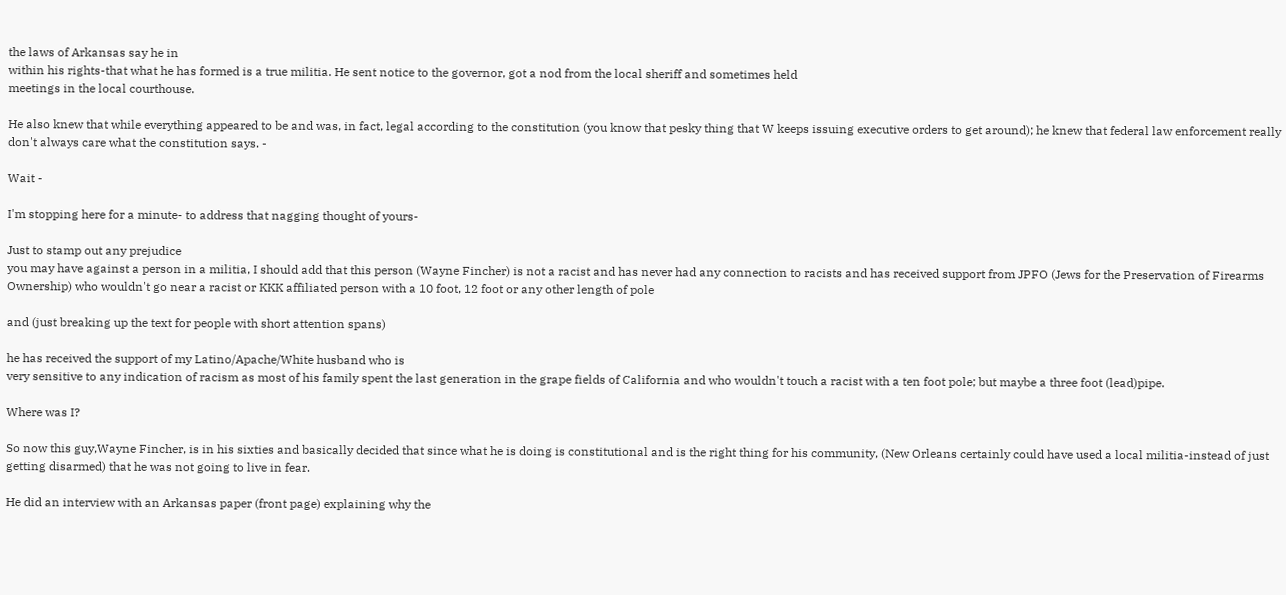the laws of Arkansas say he in
within his rights-that what he has formed is a true militia. He sent notice to the governor, got a nod from the local sheriff and sometimes held
meetings in the local courthouse.

He also knew that while everything appeared to be and was, in fact, legal according to the constitution (you know that pesky thing that W keeps issuing executive orders to get around); he knew that federal law enforcement really don't always care what the constitution says. -

Wait -

I'm stopping here for a minute- to address that nagging thought of yours-

Just to stamp out any prejudice
you may have against a person in a militia, I should add that this person (Wayne Fincher) is not a racist and has never had any connection to racists and has received support from JPFO (Jews for the Preservation of Firearms Ownership) who wouldn't go near a racist or KKK affiliated person with a 10 foot, 12 foot or any other length of pole

and (just breaking up the text for people with short attention spans)

he has received the support of my Latino/Apache/White husband who is
very sensitive to any indication of racism as most of his family spent the last generation in the grape fields of California and who wouldn't touch a racist with a ten foot pole; but maybe a three foot (lead)pipe.

Where was I?

So now this guy,Wayne Fincher, is in his sixties and basically decided that since what he is doing is constitutional and is the right thing for his community, (New Orleans certainly could have used a local militia-instead of just getting disarmed) that he was not going to live in fear.

He did an interview with an Arkansas paper (front page) explaining why the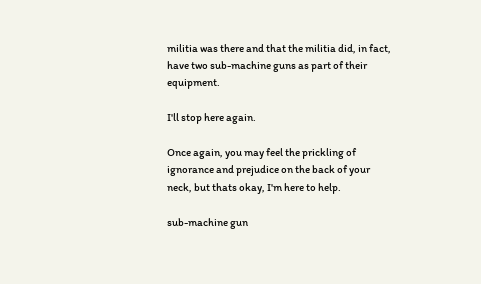militia was there and that the militia did, in fact, have two sub-machine guns as part of their equipment.

I'll stop here again.

Once again, you may feel the prickling of ignorance and prejudice on the back of your neck, but thats okay, I'm here to help.

sub-machine gun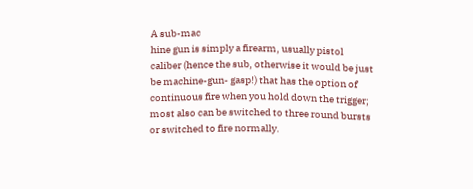A sub-mac
hine gun is simply a firearm, usually pistol caliber (hence the sub, otherwise it would be just be machine-gun- gasp!) that has the option of continuous fire when you hold down the trigger; most also can be switched to three round bursts or switched to fire normally.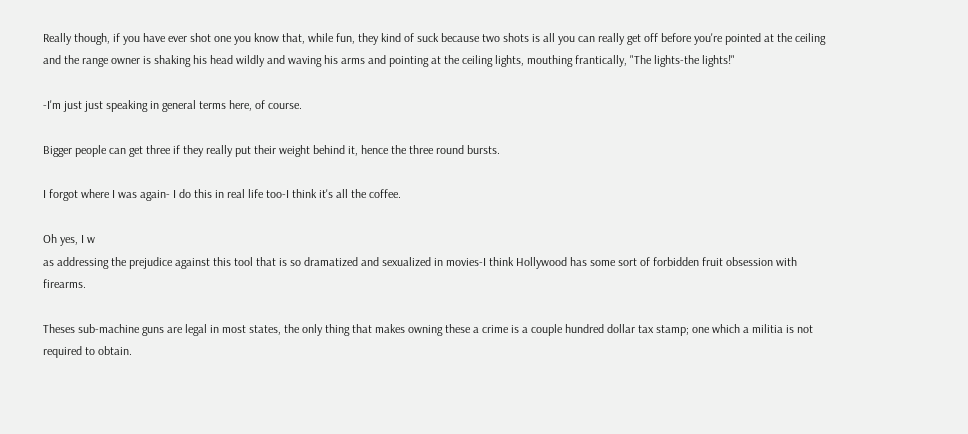Really though, if you have ever shot one you know that, while fun, they kind of suck because two shots is all you can really get off before you're pointed at the ceiling and the range owner is shaking his head wildly and waving his arms and pointing at the ceiling lights, mouthing frantically, "The lights-the lights!"

-I'm just just speaking in general terms here, of course.

Bigger people can get three if they really put their weight behind it, hence the three round bursts.

I forgot where I was again- I do this in real life too-I think it's all the coffee.

Oh yes, I w
as addressing the prejudice against this tool that is so dramatized and sexualized in movies-I think Hollywood has some sort of forbidden fruit obsession with firearms.

Theses sub-machine guns are legal in most states, the only thing that makes owning these a crime is a couple hundred dollar tax stamp; one which a militia is not required to obtain.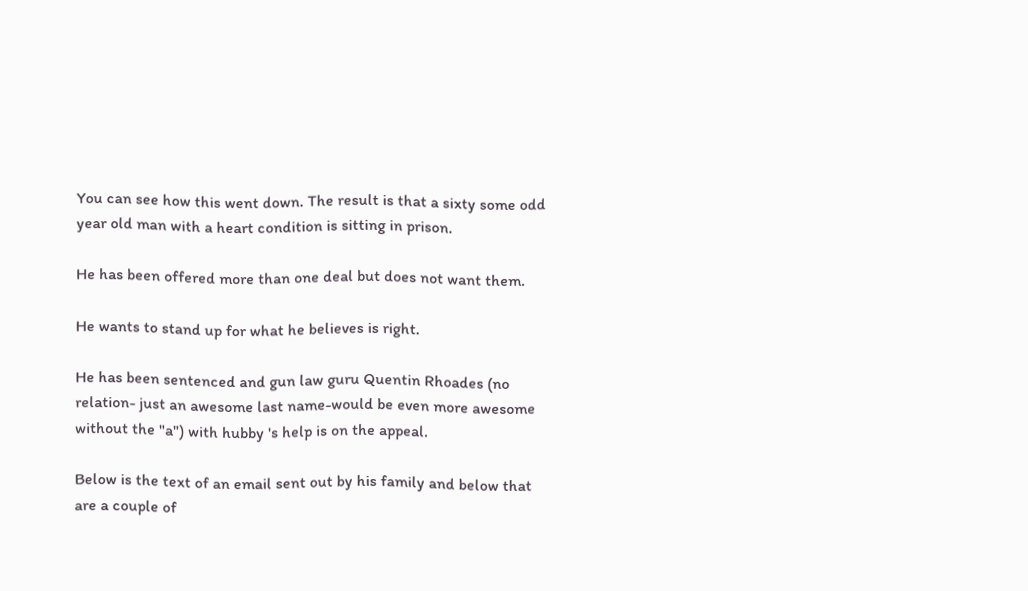You can see how this went down. The result is that a sixty some odd year old man with a heart condition is sitting in prison.

He has been offered more than one deal but does not want them.

He wants to stand up for what he believes is right.

He has been sentenced and gun law guru Quentin Rhoades (no relation- just an awesome last name-would be even more awesome without the "a") with hubby 's help is on the appeal.

Below is the text of an email sent out by his family and below that are a couple of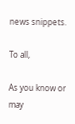news snippets.

To all,

As you know or may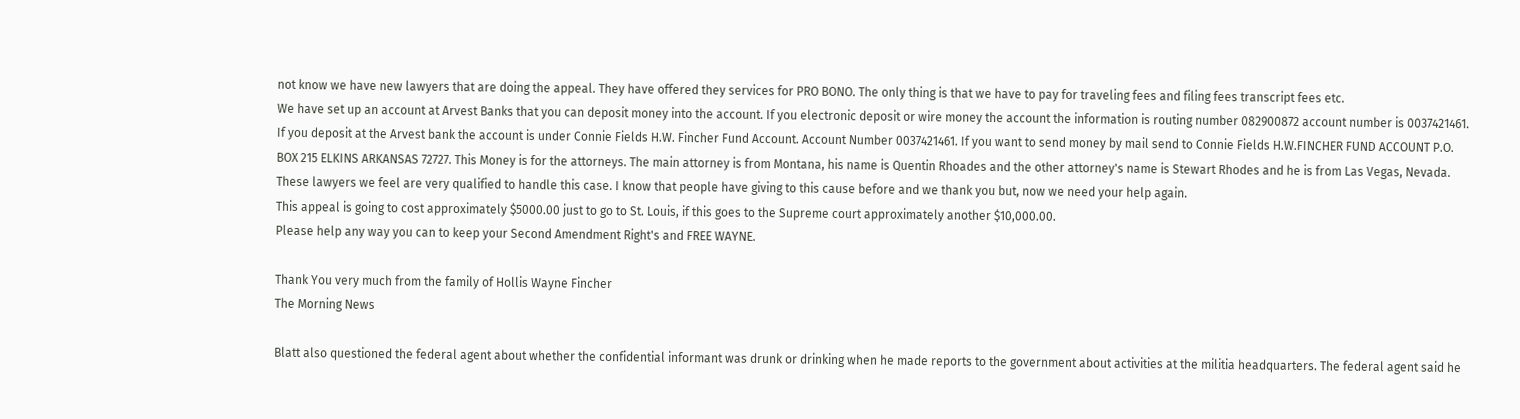not know we have new lawyers that are doing the appeal. They have offered they services for PRO BONO. The only thing is that we have to pay for traveling fees and filing fees transcript fees etc.
We have set up an account at Arvest Banks that you can deposit money into the account. If you electronic deposit or wire money the account the information is routing number 082900872 account number is 0037421461. If you deposit at the Arvest bank the account is under Connie Fields H.W. Fincher Fund Account. Account Number 0037421461. If you want to send money by mail send to Connie Fields H.W.FINCHER FUND ACCOUNT P.O. BOX 215 ELKINS ARKANSAS 72727. This Money is for the attorneys. The main attorney is from Montana, his name is Quentin Rhoades and the other attorney's name is Stewart Rhodes and he is from Las Vegas, Nevada.
These lawyers we feel are very qualified to handle this case. I know that people have giving to this cause before and we thank you but, now we need your help again.
This appeal is going to cost approximately $5000.00 just to go to St. Louis, if this goes to the Supreme court approximately another $10,000.00.
Please help any way you can to keep your Second Amendment Right's and FREE WAYNE.

Thank You very much from the family of Hollis Wayne Fincher
The Morning News

Blatt also questioned the federal agent about whether the confidential informant was drunk or drinking when he made reports to the government about activities at the militia headquarters. The federal agent said he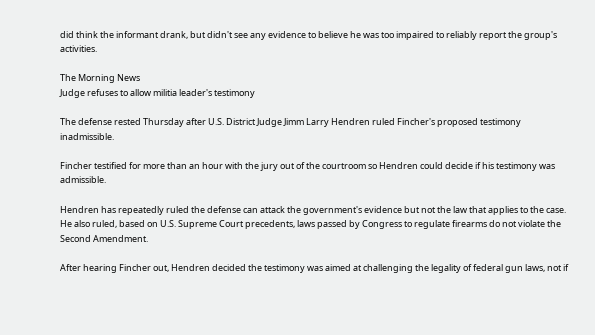did think the informant drank, but didn't see any evidence to believe he was too impaired to reliably report the group's activities.

The Morning News
Judge refuses to allow militia leader's testimony

The defense rested Thursday after U.S. District Judge Jimm Larry Hendren ruled Fincher's proposed testimony inadmissible.

Fincher testified for more than an hour with the jury out of the courtroom so Hendren could decide if his testimony was admissible.

Hendren has repeatedly ruled the defense can attack the government's evidence but not the law that applies to the case. He also ruled, based on U.S. Supreme Court precedents, laws passed by Congress to regulate firearms do not violate the Second Amendment.

After hearing Fincher out, Hendren decided the testimony was aimed at challenging the legality of federal gun laws, not if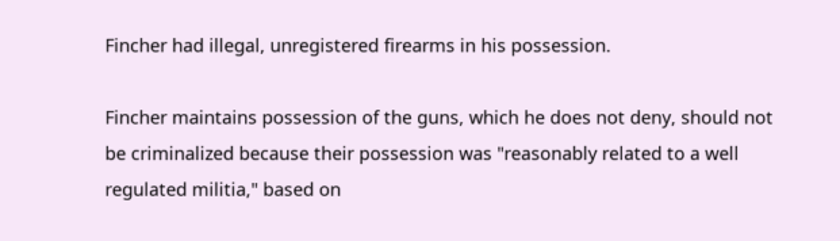Fincher had illegal, unregistered firearms in his possession.

Fincher maintains possession of the guns, which he does not deny, should not be criminalized because their possession was "reasonably related to a well regulated militia," based on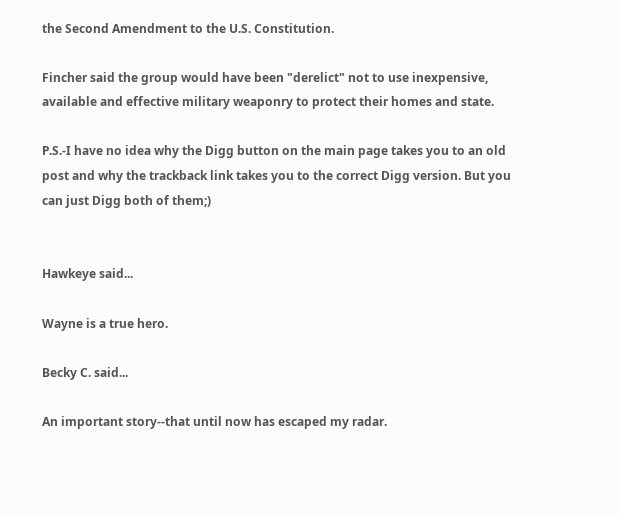the Second Amendment to the U.S. Constitution.

Fincher said the group would have been "derelict" not to use inexpensive, available and effective military weaponry to protect their homes and state.

P.S.-I have no idea why the Digg button on the main page takes you to an old post and why the trackback link takes you to the correct Digg version. But you can just Digg both of them;)


Hawkeye said...

Wayne is a true hero.

Becky C. said...

An important story--that until now has escaped my radar.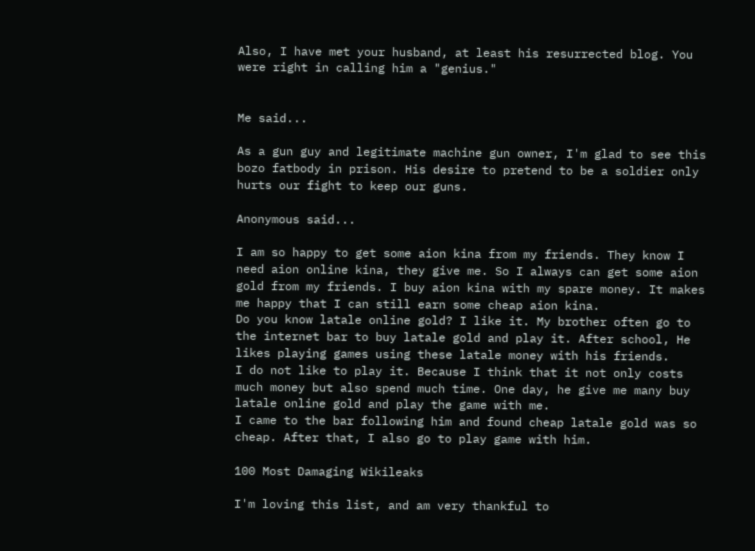Also, I have met your husband, at least his resurrected blog. You were right in calling him a "genius."


Me said...

As a gun guy and legitimate machine gun owner, I'm glad to see this bozo fatbody in prison. His desire to pretend to be a soldier only hurts our fight to keep our guns.

Anonymous said...

I am so happy to get some aion kina from my friends. They know I need aion online kina, they give me. So I always can get some aion gold from my friends. I buy aion kina with my spare money. It makes me happy that I can still earn some cheap aion kina.
Do you know latale online gold? I like it. My brother often go to the internet bar to buy latale gold and play it. After school, He likes playing games using these latale money with his friends.
I do not like to play it. Because I think that it not only costs much money but also spend much time. One day, he give me many buy latale online gold and play the game with me.
I came to the bar following him and found cheap latale gold was so cheap. After that, I also go to play game with him.

100 Most Damaging Wikileaks

I'm loving this list, and am very thankful to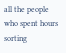all the people who spent hours sorting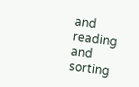and reading and sorting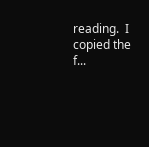reading.  I copied the f...